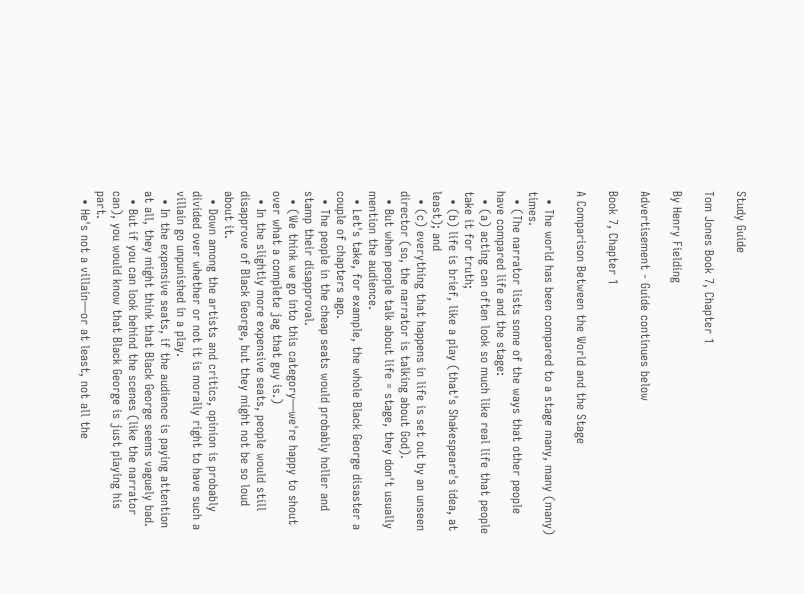Study Guide

Tom Jones Book 7, Chapter 1

By Henry Fielding

Advertisement - Guide continues below

Book 7, Chapter 1

A Comparison Between the World and the Stage

  • The world has been compared to a stage many, many (many) times.
  • (The narrator lists some of the ways that other people have compared life and the stage:
  • (a) acting can often look so much like real life that people take it for truth;
  • (b) life is brief, like a play (that's Shakespeare's idea, at least); and
  • (c) everything that happens in life is set out by an unseen director (so, the narrator is talking about God).
  • But when people talk about life = stage, they don't usually mention the audience.
  • Let's take, for example, the whole Black George disaster a couple of chapters ago.
  • The people in the cheap seats would probably holler and stamp their disapproval.
  • (We think we go into this category—we're happy to shout over what a complete jag that guy is.)
  • In the slightly more expensive seats, people would still disapprove of Black George, but they might not be so loud about it.
  • Down among the artists and critics, opinion is probably divided over whether or not it is morally right to have such a villain go unpunished in a play.
  • In the expensive seats, if the audience is paying attention at all, they might think that Black George seems vaguely bad.
  • But if you can look behind the scenes (like the narrator can), you would know that Black George is just playing his part.
  • He's not a villain—or at least, not all the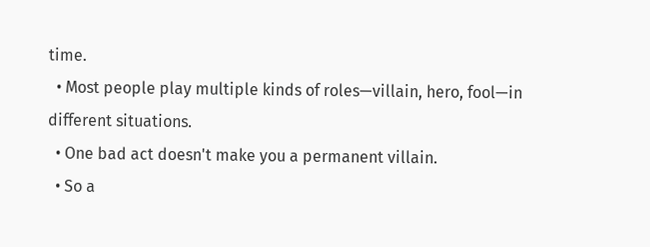time.
  • Most people play multiple kinds of roles—villain, hero, fool—in different situations.
  • One bad act doesn't make you a permanent villain.
  • So a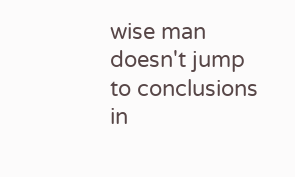wise man doesn't jump to conclusions in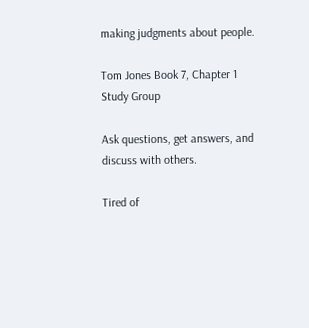making judgments about people.

Tom Jones Book 7, Chapter 1 Study Group

Ask questions, get answers, and discuss with others.

Tired of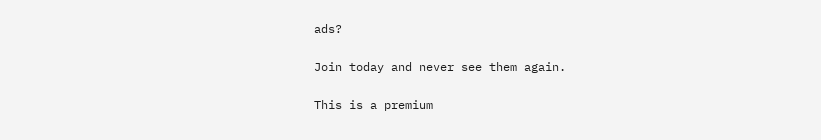ads?

Join today and never see them again.

This is a premium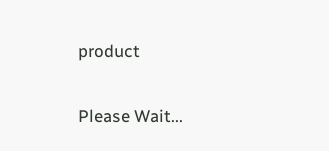product

Please Wait...